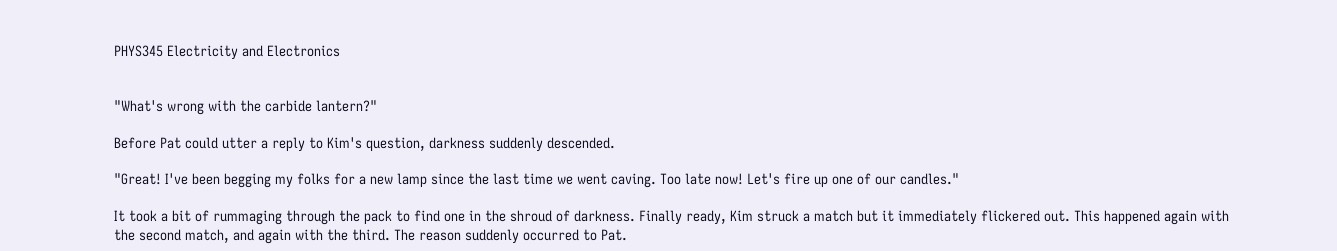PHYS345 Electricity and Electronics


"What's wrong with the carbide lantern?"

Before Pat could utter a reply to Kim's question, darkness suddenly descended.

"Great! I've been begging my folks for a new lamp since the last time we went caving. Too late now! Let's fire up one of our candles."

It took a bit of rummaging through the pack to find one in the shroud of darkness. Finally ready, Kim struck a match but it immediately flickered out. This happened again with the second match, and again with the third. The reason suddenly occurred to Pat.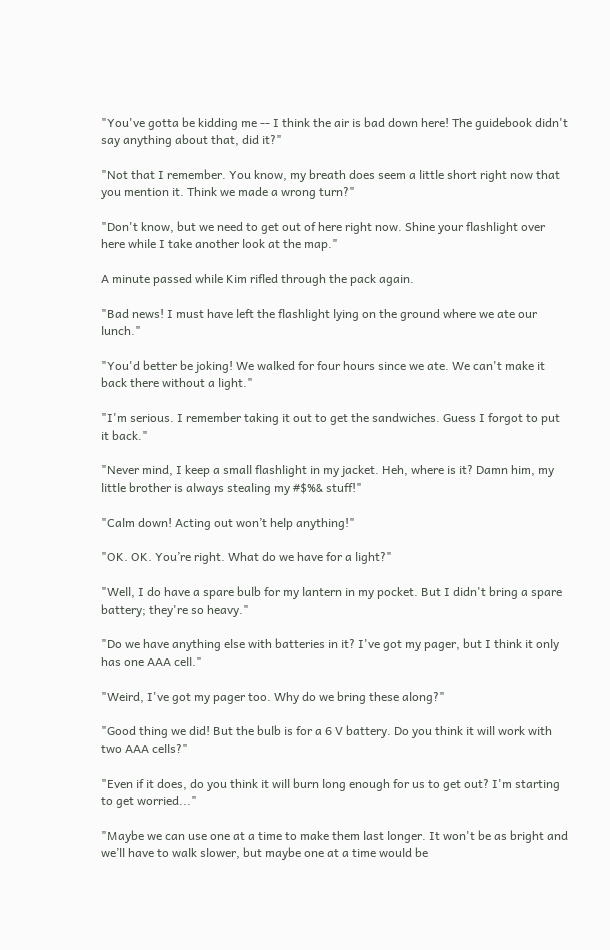"You've gotta be kidding me -- I think the air is bad down here! The guidebook didn't say anything about that, did it?"

"Not that I remember. You know, my breath does seem a little short right now that you mention it. Think we made a wrong turn?"

"Don't know, but we need to get out of here right now. Shine your flashlight over here while I take another look at the map."

A minute passed while Kim rifled through the pack again.

"Bad news! I must have left the flashlight lying on the ground where we ate our lunch."

"You'd better be joking! We walked for four hours since we ate. We can't make it back there without a light."

"I'm serious. I remember taking it out to get the sandwiches. Guess I forgot to put it back."

"Never mind, I keep a small flashlight in my jacket. Heh, where is it? Damn him, my little brother is always stealing my #$%& stuff!"

"Calm down! Acting out won’t help anything!"

"OK. OK. You’re right. What do we have for a light?"

"Well, I do have a spare bulb for my lantern in my pocket. But I didn't bring a spare battery; they're so heavy."

"Do we have anything else with batteries in it? I've got my pager, but I think it only has one AAA cell."

"Weird, I've got my pager too. Why do we bring these along?"

"Good thing we did! But the bulb is for a 6 V battery. Do you think it will work with two AAA cells?"

"Even if it does, do you think it will burn long enough for us to get out? I'm starting to get worried..."

"Maybe we can use one at a time to make them last longer. It won't be as bright and we’ll have to walk slower, but maybe one at a time would be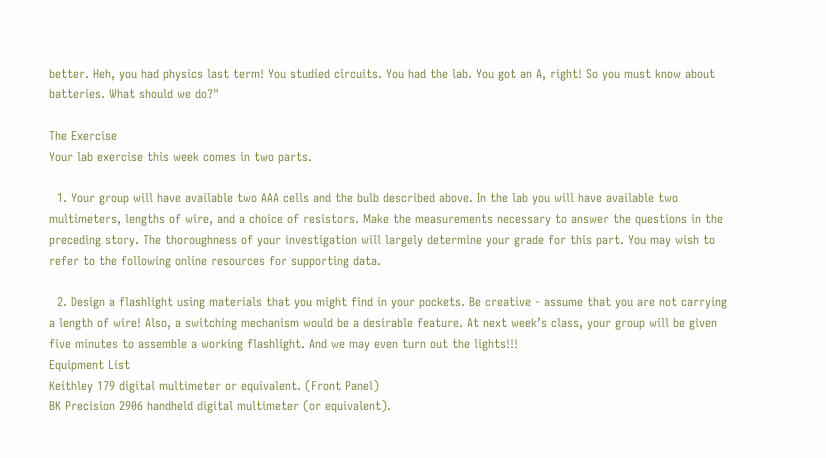better. Heh, you had physics last term! You studied circuits. You had the lab. You got an A, right! So you must know about batteries. What should we do?"

The Exercise
Your lab exercise this week comes in two parts.

  1. Your group will have available two AAA cells and the bulb described above. In the lab you will have available two multimeters, lengths of wire, and a choice of resistors. Make the measurements necessary to answer the questions in the preceding story. The thoroughness of your investigation will largely determine your grade for this part. You may wish to refer to the following online resources for supporting data.

  2. Design a flashlight using materials that you might find in your pockets. Be creative - assume that you are not carrying a length of wire! Also, a switching mechanism would be a desirable feature. At next week’s class, your group will be given five minutes to assemble a working flashlight. And we may even turn out the lights!!!
Equipment List
Keithley 179 digital multimeter or equivalent. (Front Panel)
BK Precision 2906 handheld digital multimeter (or equivalent).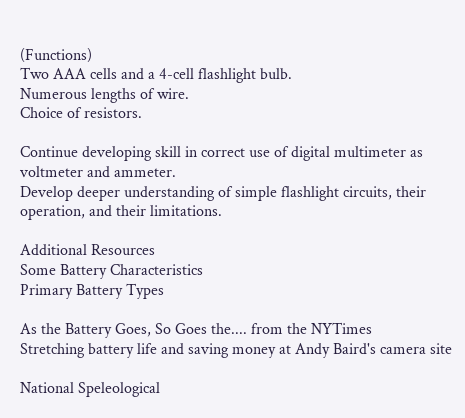(Functions)
Two AAA cells and a 4-cell flashlight bulb.
Numerous lengths of wire.
Choice of resistors.

Continue developing skill in correct use of digital multimeter as voltmeter and ammeter.
Develop deeper understanding of simple flashlight circuits, their operation, and their limitations.

Additional Resources
Some Battery Characteristics
Primary Battery Types

As the Battery Goes, So Goes the.... from the NYTimes
Stretching battery life and saving money at Andy Baird's camera site

National Speleological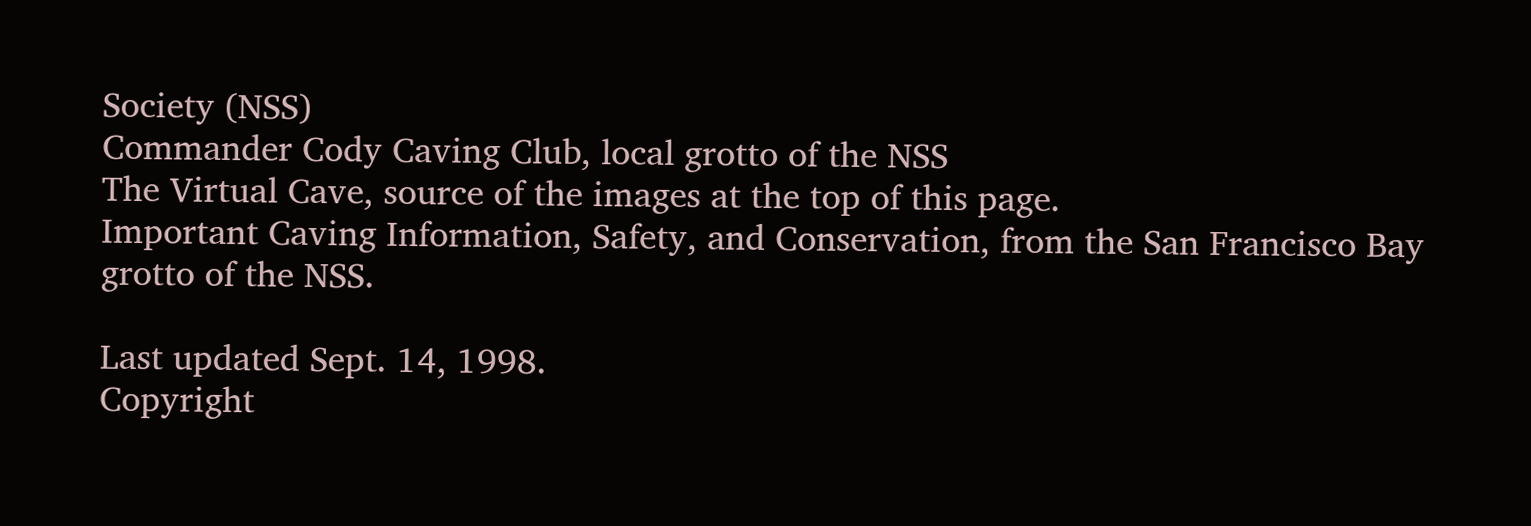Society (NSS)
Commander Cody Caving Club, local grotto of the NSS
The Virtual Cave, source of the images at the top of this page.
Important Caving Information, Safety, and Conservation, from the San Francisco Bay grotto of the NSS.

Last updated Sept. 14, 1998.
Copyright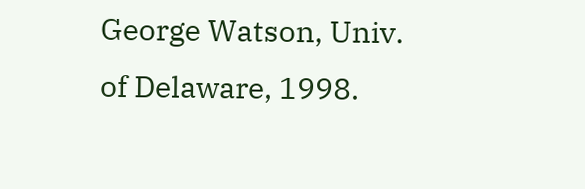George Watson, Univ. of Delaware, 1998.